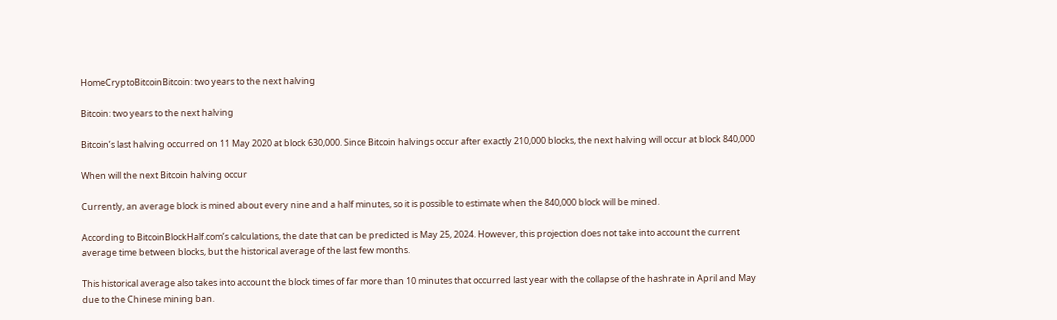HomeCryptoBitcoinBitcoin: two years to the next halving

Bitcoin: two years to the next halving

Bitcoin’s last halving occurred on 11 May 2020 at block 630,000. Since Bitcoin halvings occur after exactly 210,000 blocks, the next halving will occur at block 840,000

When will the next Bitcoin halving occur

Currently, an average block is mined about every nine and a half minutes, so it is possible to estimate when the 840,000 block will be mined.

According to BitcoinBlockHalf.com’s calculations, the date that can be predicted is May 25, 2024. However, this projection does not take into account the current average time between blocks, but the historical average of the last few months.

This historical average also takes into account the block times of far more than 10 minutes that occurred last year with the collapse of the hashrate in April and May due to the Chinese mining ban.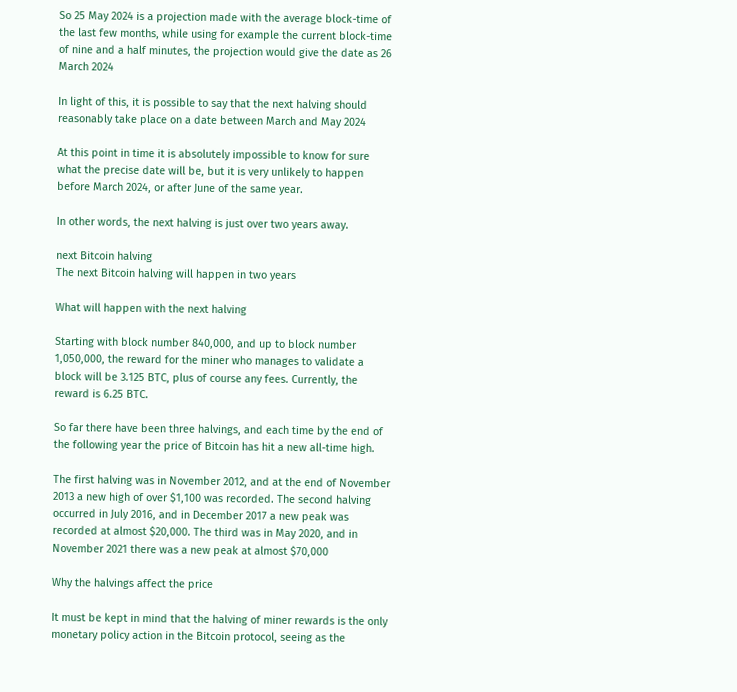So 25 May 2024 is a projection made with the average block-time of the last few months, while using for example the current block-time of nine and a half minutes, the projection would give the date as 26 March 2024

In light of this, it is possible to say that the next halving should reasonably take place on a date between March and May 2024

At this point in time it is absolutely impossible to know for sure what the precise date will be, but it is very unlikely to happen before March 2024, or after June of the same year.

In other words, the next halving is just over two years away.

next Bitcoin halving
The next Bitcoin halving will happen in two years

What will happen with the next halving

Starting with block number 840,000, and up to block number 1,050,000, the reward for the miner who manages to validate a block will be 3.125 BTC, plus of course any fees. Currently, the reward is 6.25 BTC.

So far there have been three halvings, and each time by the end of the following year the price of Bitcoin has hit a new all-time high.

The first halving was in November 2012, and at the end of November 2013 a new high of over $1,100 was recorded. The second halving occurred in July 2016, and in December 2017 a new peak was recorded at almost $20,000. The third was in May 2020, and in November 2021 there was a new peak at almost $70,000

Why the halvings affect the price

It must be kept in mind that the halving of miner rewards is the only monetary policy action in the Bitcoin protocol, seeing as the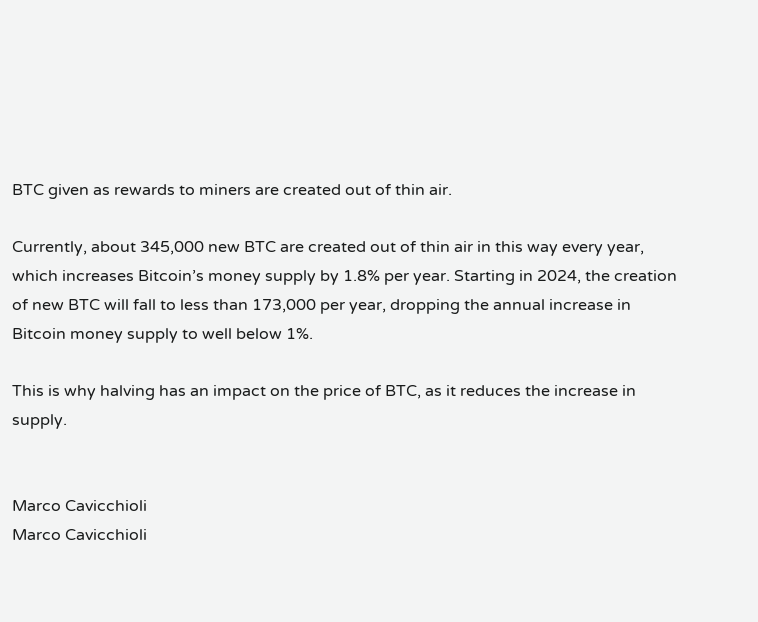BTC given as rewards to miners are created out of thin air.

Currently, about 345,000 new BTC are created out of thin air in this way every year, which increases Bitcoin’s money supply by 1.8% per year. Starting in 2024, the creation of new BTC will fall to less than 173,000 per year, dropping the annual increase in Bitcoin money supply to well below 1%.

This is why halving has an impact on the price of BTC, as it reduces the increase in supply.


Marco Cavicchioli
Marco Cavicchioli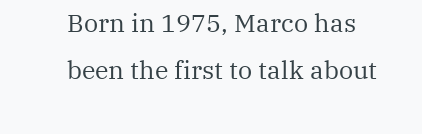Born in 1975, Marco has been the first to talk about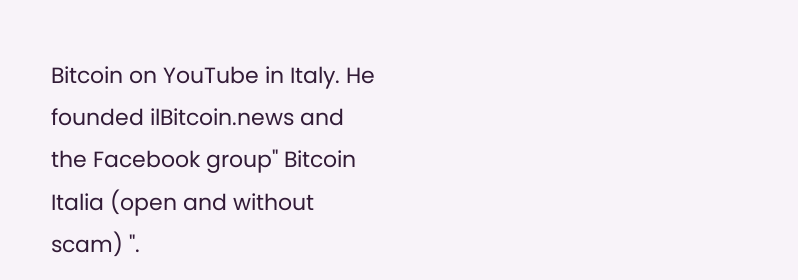Bitcoin on YouTube in Italy. He founded ilBitcoin.news and the Facebook group" Bitcoin Italia (open and without scam) ".